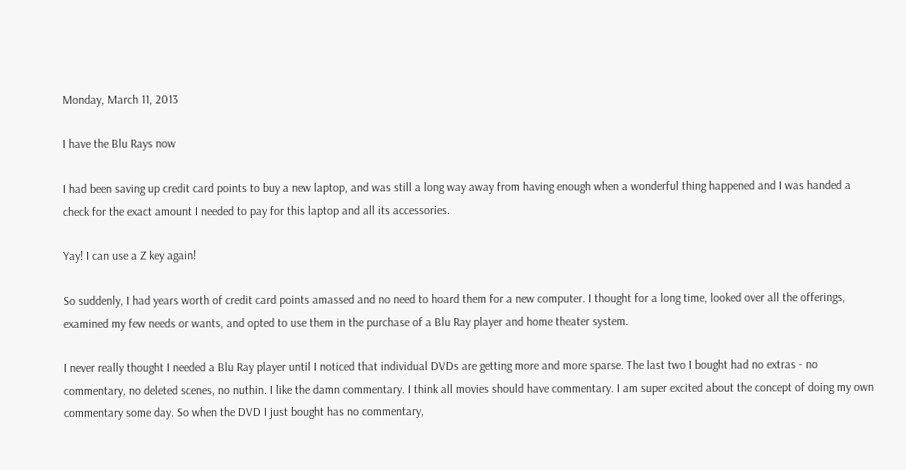Monday, March 11, 2013

I have the Blu Rays now

I had been saving up credit card points to buy a new laptop, and was still a long way away from having enough when a wonderful thing happened and I was handed a check for the exact amount I needed to pay for this laptop and all its accessories.

Yay! I can use a Z key again!

So suddenly, I had years worth of credit card points amassed and no need to hoard them for a new computer. I thought for a long time, looked over all the offerings, examined my few needs or wants, and opted to use them in the purchase of a Blu Ray player and home theater system.

I never really thought I needed a Blu Ray player until I noticed that individual DVDs are getting more and more sparse. The last two I bought had no extras - no commentary, no deleted scenes, no nuthin. I like the damn commentary. I think all movies should have commentary. I am super excited about the concept of doing my own commentary some day. So when the DVD I just bought has no commentary,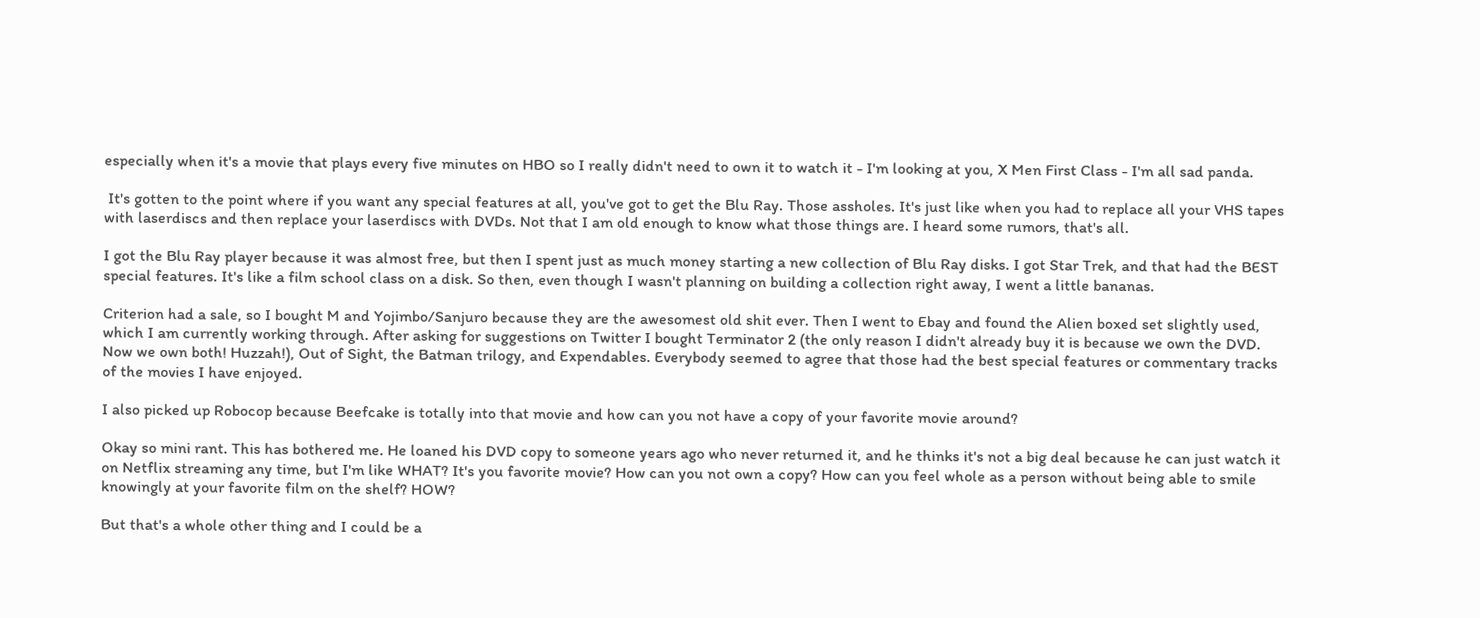especially when it's a movie that plays every five minutes on HBO so I really didn't need to own it to watch it - I'm looking at you, X Men First Class - I'm all sad panda.

 It's gotten to the point where if you want any special features at all, you've got to get the Blu Ray. Those assholes. It's just like when you had to replace all your VHS tapes with laserdiscs and then replace your laserdiscs with DVDs. Not that I am old enough to know what those things are. I heard some rumors, that's all.

I got the Blu Ray player because it was almost free, but then I spent just as much money starting a new collection of Blu Ray disks. I got Star Trek, and that had the BEST special features. It's like a film school class on a disk. So then, even though I wasn't planning on building a collection right away, I went a little bananas.

Criterion had a sale, so I bought M and Yojimbo/Sanjuro because they are the awesomest old shit ever. Then I went to Ebay and found the Alien boxed set slightly used, which I am currently working through. After asking for suggestions on Twitter I bought Terminator 2 (the only reason I didn't already buy it is because we own the DVD. Now we own both! Huzzah!), Out of Sight, the Batman trilogy, and Expendables. Everybody seemed to agree that those had the best special features or commentary tracks of the movies I have enjoyed.

I also picked up Robocop because Beefcake is totally into that movie and how can you not have a copy of your favorite movie around?

Okay so mini rant. This has bothered me. He loaned his DVD copy to someone years ago who never returned it, and he thinks it's not a big deal because he can just watch it on Netflix streaming any time, but I'm like WHAT? It's you favorite movie? How can you not own a copy? How can you feel whole as a person without being able to smile knowingly at your favorite film on the shelf? HOW?

But that's a whole other thing and I could be a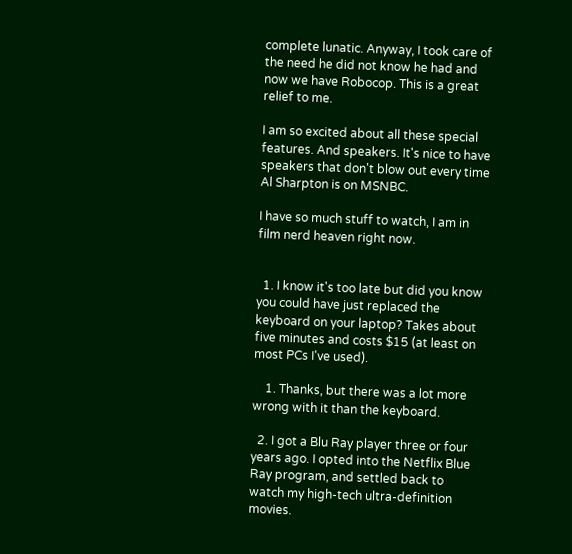complete lunatic. Anyway, I took care of the need he did not know he had and now we have Robocop. This is a great relief to me.

I am so excited about all these special features. And speakers. It's nice to have speakers that don't blow out every time Al Sharpton is on MSNBC.

I have so much stuff to watch, I am in film nerd heaven right now.


  1. I know it's too late but did you know you could have just replaced the keyboard on your laptop? Takes about five minutes and costs $15 (at least on most PCs I've used).

    1. Thanks, but there was a lot more wrong with it than the keyboard.

  2. I got a Blu Ray player three or four years ago. I opted into the Netflix Blue Ray program, and settled back to watch my high-tech ultra-definition movies.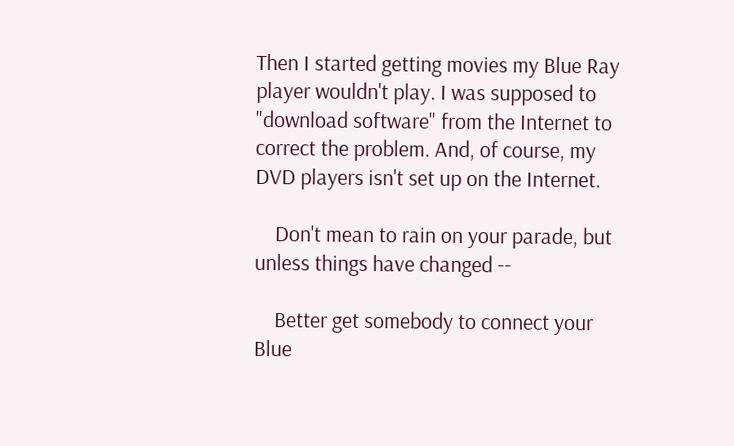Then I started getting movies my Blue Ray player wouldn't play. I was supposed to "download software" from the Internet to correct the problem. And, of course, my DVD players isn't set up on the Internet.

    Don't mean to rain on your parade, but unless things have changed --

    Better get somebody to connect your Blue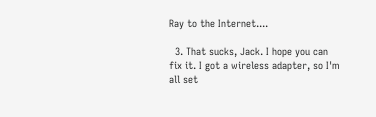Ray to the Internet....

  3. That sucks, Jack. I hope you can fix it. I got a wireless adapter, so I'm all set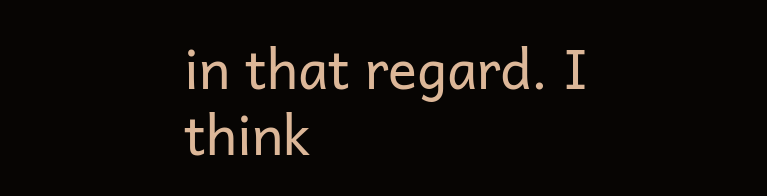in that regard. I think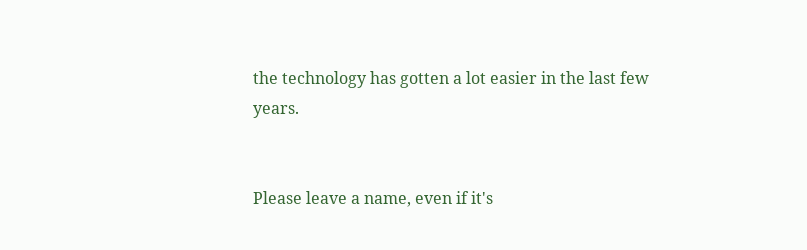the technology has gotten a lot easier in the last few years.


Please leave a name, even if it's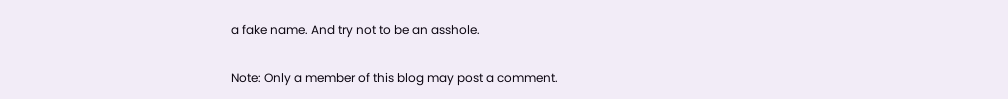a fake name. And try not to be an asshole.

Note: Only a member of this blog may post a comment.